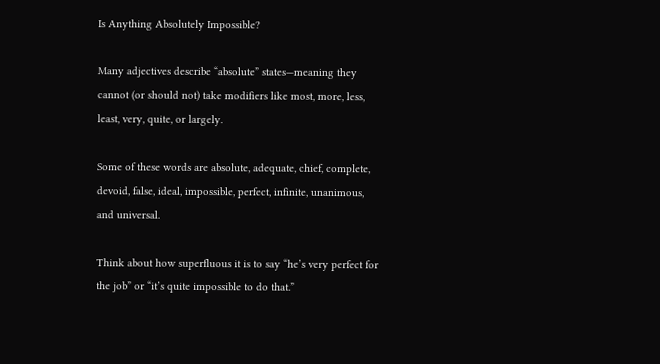Is Anything Absolutely Impossible?

Many adjectives describe “absolute” states—meaning they cannot (or should not) take modifiers like most, more, less, least, very, quite, or largely.

Some of these words are absolute, adequate, chief, complete, devoid, false, ideal, impossible, perfect, infinite, unanimous, and universal.

Think about how superfluous it is to say “he’s very perfect for the job” or “it’s quite impossible to do that.”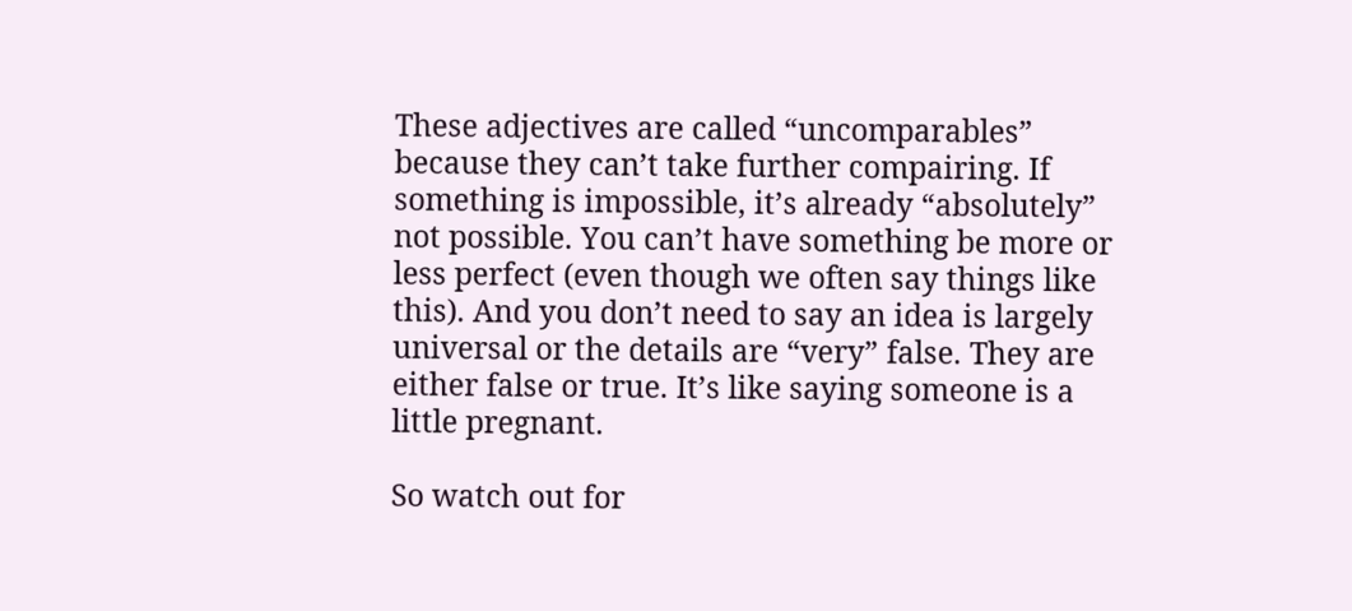These adjectives are called “uncomparables” because they can’t take further compairing. If something is impossible, it’s already “absolutely” not possible. You can’t have something be more or less perfect (even though we often say things like this). And you don’t need to say an idea is largely universal or the details are “very” false. They are either false or true. It’s like saying someone is a little pregnant.

So watch out for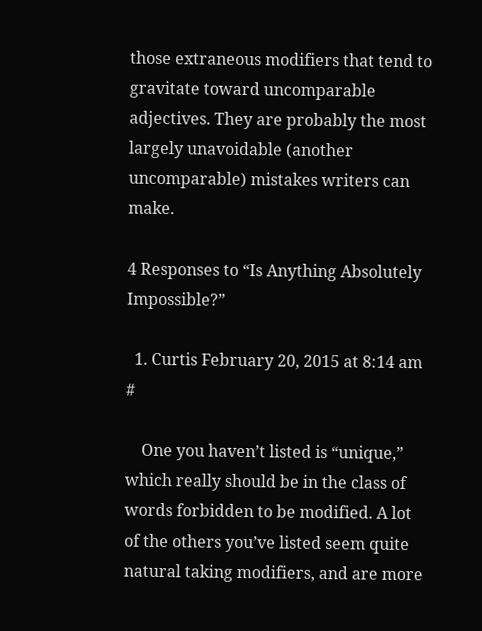those extraneous modifiers that tend to gravitate toward uncomparable adjectives. They are probably the most largely unavoidable (another uncomparable) mistakes writers can make.

4 Responses to “Is Anything Absolutely Impossible?”

  1. Curtis February 20, 2015 at 8:14 am #

    One you haven’t listed is “unique,” which really should be in the class of words forbidden to be modified. A lot of the others you’ve listed seem quite natural taking modifiers, and are more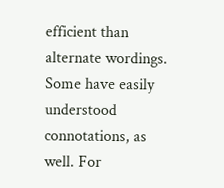efficient than alternate wordings. Some have easily understood connotations, as well. For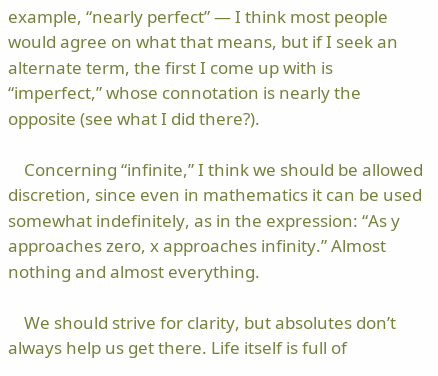example, “nearly perfect” — I think most people would agree on what that means, but if I seek an alternate term, the first I come up with is “imperfect,” whose connotation is nearly the opposite (see what I did there?).

    Concerning “infinite,” I think we should be allowed discretion, since even in mathematics it can be used somewhat indefinitely, as in the expression: “As y approaches zero, x approaches infinity.” Almost nothing and almost everything.

    We should strive for clarity, but absolutes don’t always help us get there. Life itself is full of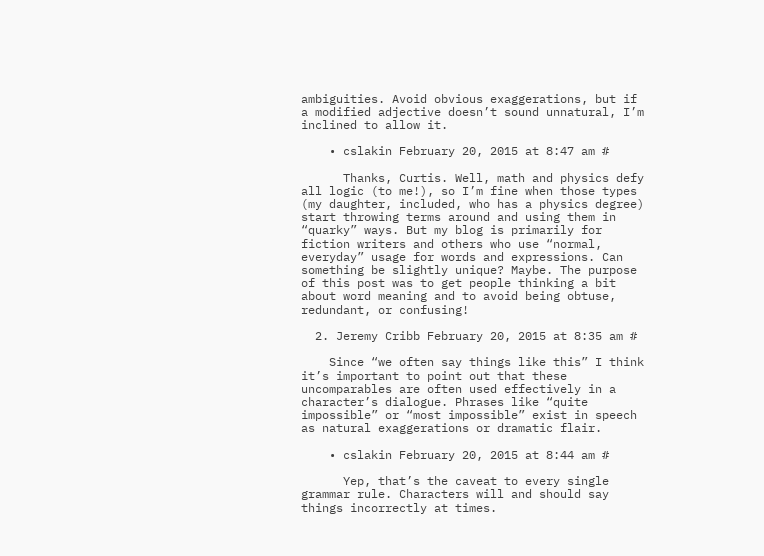ambiguities. Avoid obvious exaggerations, but if a modified adjective doesn’t sound unnatural, I’m inclined to allow it.

    • cslakin February 20, 2015 at 8:47 am #

      Thanks, Curtis. Well, math and physics defy all logic (to me!), so I’m fine when those types (my daughter, included, who has a physics degree) start throwing terms around and using them in “quarky” ways. But my blog is primarily for fiction writers and others who use “normal, everyday” usage for words and expressions. Can something be slightly unique? Maybe. The purpose of this post was to get people thinking a bit about word meaning and to avoid being obtuse, redundant, or confusing!

  2. Jeremy Cribb February 20, 2015 at 8:35 am #

    Since “we often say things like this” I think it’s important to point out that these uncomparables are often used effectively in a character’s dialogue. Phrases like “quite impossible” or “most impossible” exist in speech as natural exaggerations or dramatic flair.

    • cslakin February 20, 2015 at 8:44 am #

      Yep, that’s the caveat to every single grammar rule. Characters will and should say things incorrectly at times.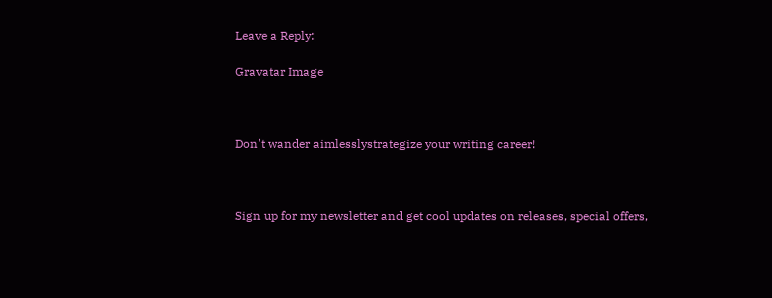Leave a Reply:

Gravatar Image



Don't wander aimlesslystrategize your writing career!



Sign up for my newsletter and get cool updates on releases, special offers,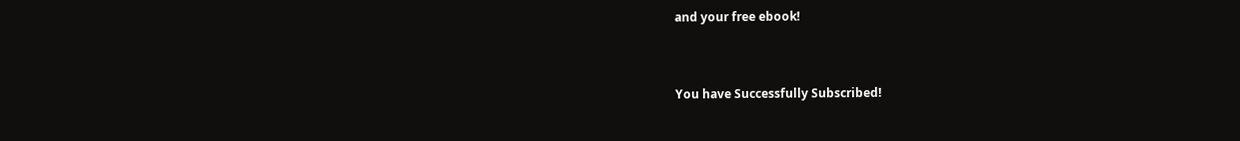and your free ebook!


You have Successfully Subscribed!